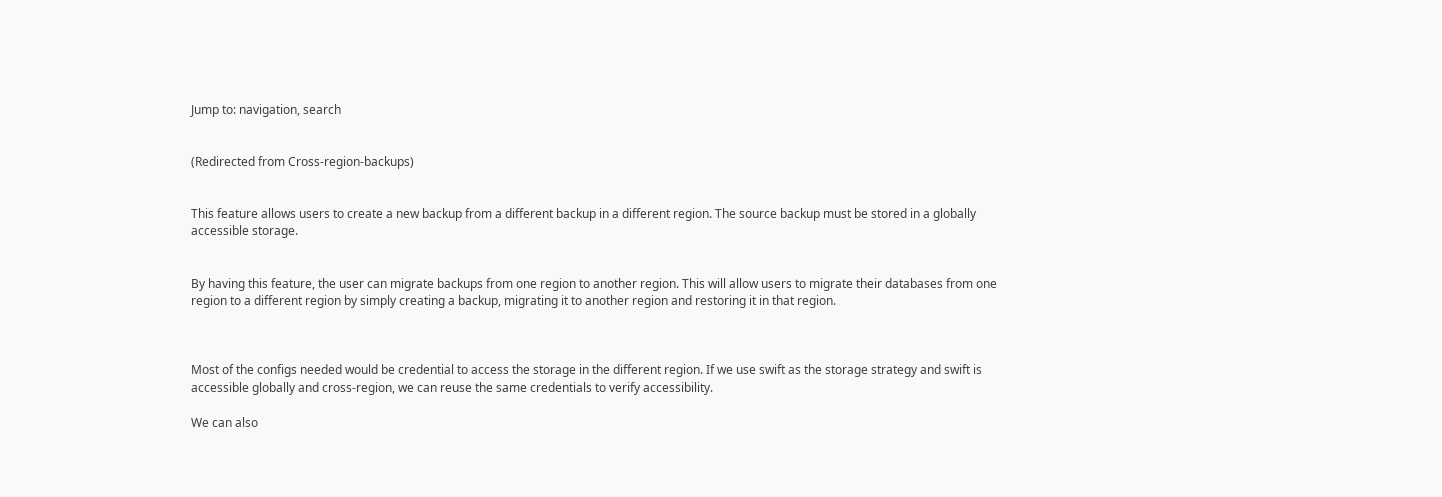Jump to: navigation, search


(Redirected from Cross-region-backups)


This feature allows users to create a new backup from a different backup in a different region. The source backup must be stored in a globally accessible storage.


By having this feature, the user can migrate backups from one region to another region. This will allow users to migrate their databases from one region to a different region by simply creating a backup, migrating it to another region and restoring it in that region.



Most of the configs needed would be credential to access the storage in the different region. If we use swift as the storage strategy and swift is accessible globally and cross-region, we can reuse the same credentials to verify accessibility.

We can also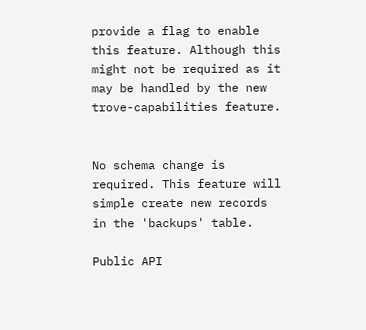provide a flag to enable this feature. Although this might not be required as it may be handled by the new trove-capabilities feature.


No schema change is required. This feature will simple create new records in the 'backups' table.

Public API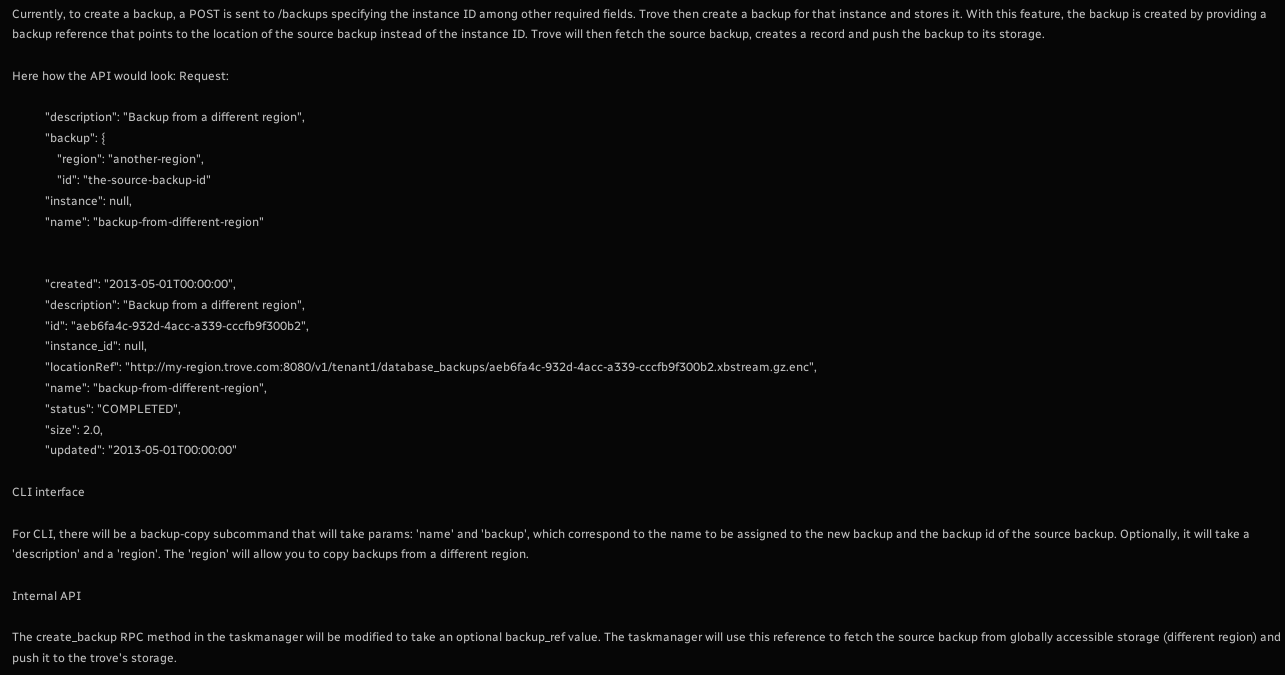Currently, to create a backup, a POST is sent to /backups specifying the instance ID among other required fields. Trove then create a backup for that instance and stores it. With this feature, the backup is created by providing a backup reference that points to the location of the source backup instead of the instance ID. Trove will then fetch the source backup, creates a record and push the backup to its storage.

Here how the API would look: Request:

           "description": "Backup from a different region",
           "backup": {
               "region": "another-region",
               "id": "the-source-backup-id"
           "instance": null,
           "name": "backup-from-different-region"


           "created": "2013-05-01T00:00:00",
           "description": "Backup from a different region",
           "id": "aeb6fa4c-932d-4acc-a339-cccfb9f300b2",
           "instance_id": null,
           "locationRef": "http://my-region.trove.com:8080/v1/tenant1/database_backups/aeb6fa4c-932d-4acc-a339-cccfb9f300b2.xbstream.gz.enc",
           "name": "backup-from-different-region",
           "status": "COMPLETED",
           "size": 2.0,
           "updated": "2013-05-01T00:00:00"

CLI interface

For CLI, there will be a backup-copy subcommand that will take params: 'name' and 'backup', which correspond to the name to be assigned to the new backup and the backup id of the source backup. Optionally, it will take a 'description' and a 'region'. The 'region' will allow you to copy backups from a different region.

Internal API

The create_backup RPC method in the taskmanager will be modified to take an optional backup_ref value. The taskmanager will use this reference to fetch the source backup from globally accessible storage (different region) and push it to the trove's storage.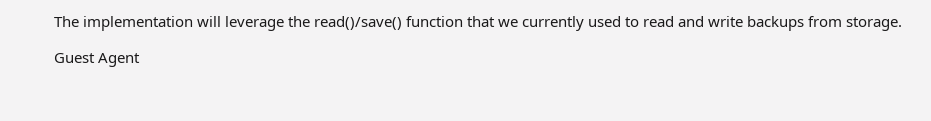The implementation will leverage the read()/save() function that we currently used to read and write backups from storage.

Guest Agent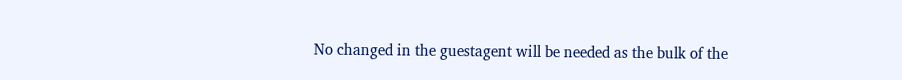No changed in the guestagent will be needed as the bulk of the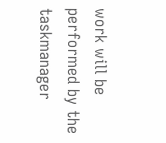work will be performed by the taskmanager